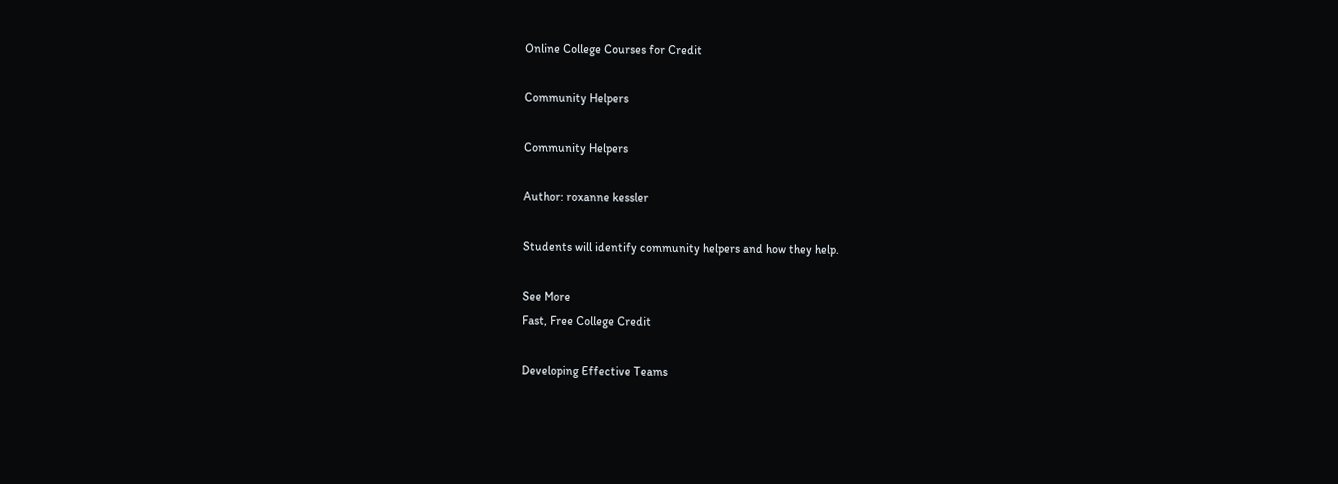Online College Courses for Credit

Community Helpers

Community Helpers

Author: roxanne kessler

Students will identify community helpers and how they help.

See More
Fast, Free College Credit

Developing Effective Teams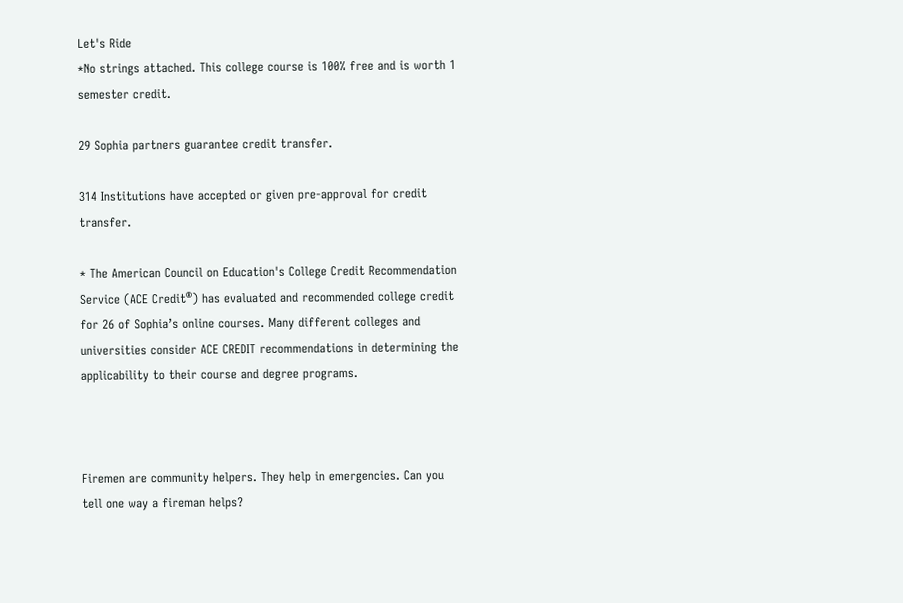Let's Ride
*No strings attached. This college course is 100% free and is worth 1 semester credit.

29 Sophia partners guarantee credit transfer.

314 Institutions have accepted or given pre-approval for credit transfer.

* The American Council on Education's College Credit Recommendation Service (ACE Credit®) has evaluated and recommended college credit for 26 of Sophia’s online courses. Many different colleges and universities consider ACE CREDIT recommendations in determining the applicability to their course and degree programs.



Firemen are community helpers. They help in emergencies. Can you tell one way a fireman helps?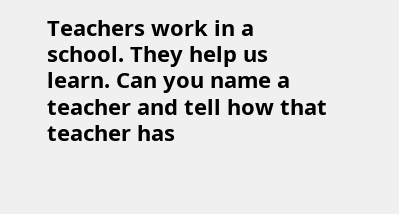Teachers work in a school. They help us learn. Can you name a teacher and tell how that teacher has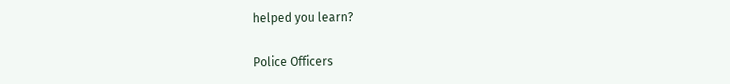helped you learn?

Police Officers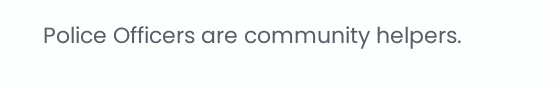Police Officers are community helpers.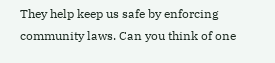They help keep us safe by enforcing community laws. Can you think of one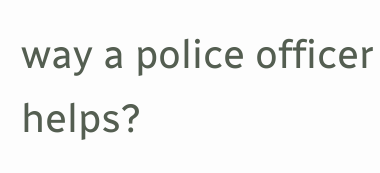way a police officer helps?